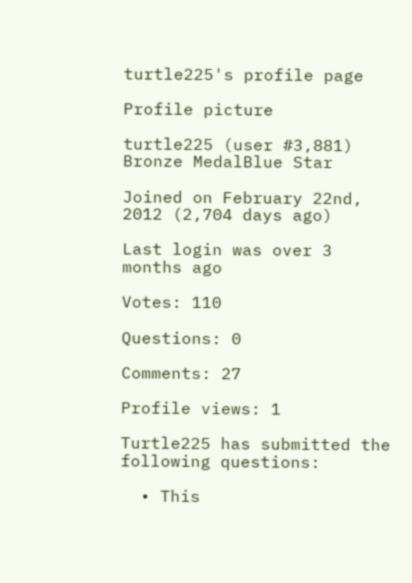turtle225's profile page

Profile picture

turtle225 (user #3,881) Bronze MedalBlue Star

Joined on February 22nd, 2012 (2,704 days ago)

Last login was over 3 months ago

Votes: 110

Questions: 0

Comments: 27

Profile views: 1

Turtle225 has submitted the following questions:

  • This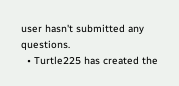user hasn't submitted any questions.
  • Turtle225 has created the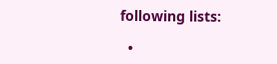following lists:

  •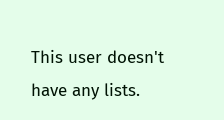This user doesn't have any lists.